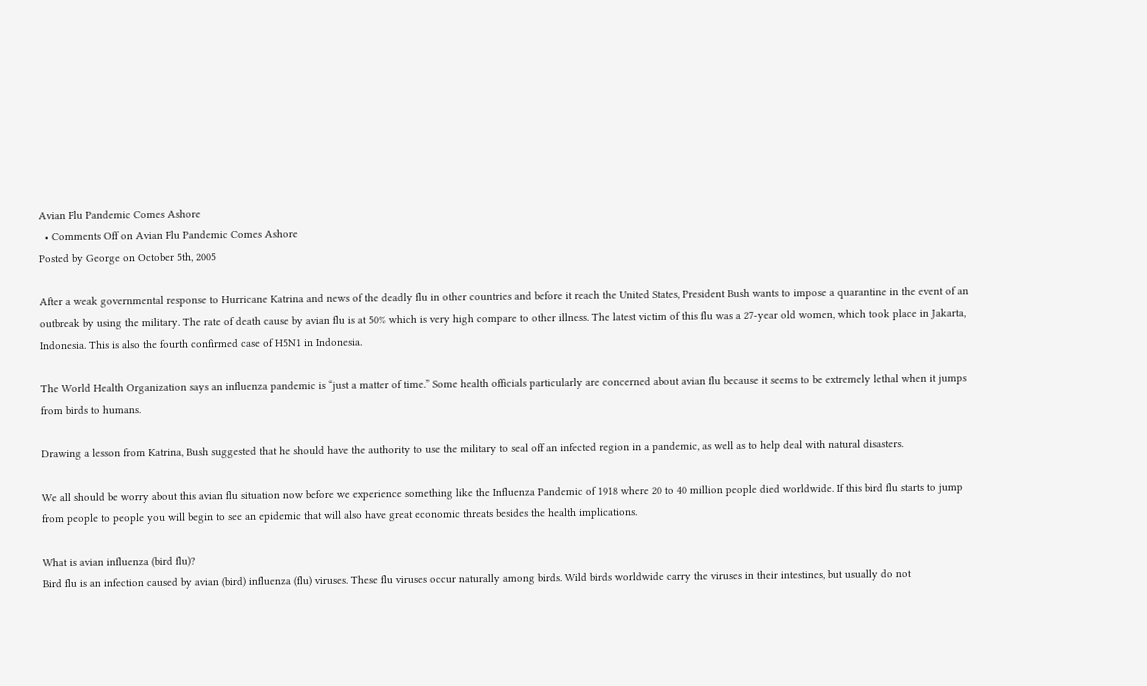Avian Flu Pandemic Comes Ashore
  • Comments Off on Avian Flu Pandemic Comes Ashore
Posted by George on October 5th, 2005

After a weak governmental response to Hurricane Katrina and news of the deadly flu in other countries and before it reach the United States, President Bush wants to impose a quarantine in the event of an outbreak by using the military. The rate of death cause by avian flu is at 50% which is very high compare to other illness. The latest victim of this flu was a 27-year old women, which took place in Jakarta, Indonesia. This is also the fourth confirmed case of H5N1 in Indonesia.

The World Health Organization says an influenza pandemic is “just a matter of time.” Some health officials particularly are concerned about avian flu because it seems to be extremely lethal when it jumps from birds to humans.

Drawing a lesson from Katrina, Bush suggested that he should have the authority to use the military to seal off an infected region in a pandemic, as well as to help deal with natural disasters.

We all should be worry about this avian flu situation now before we experience something like the Influenza Pandemic of 1918 where 20 to 40 million people died worldwide. If this bird flu starts to jump from people to people you will begin to see an epidemic that will also have great economic threats besides the health implications.

What is avian influenza (bird flu)?
Bird flu is an infection caused by avian (bird) influenza (flu) viruses. These flu viruses occur naturally among birds. Wild birds worldwide carry the viruses in their intestines, but usually do not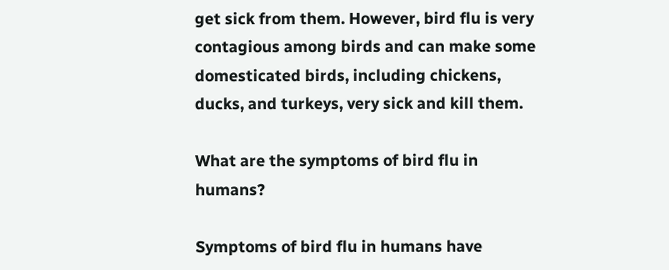get sick from them. However, bird flu is very contagious among birds and can make some domesticated birds, including chickens, ducks, and turkeys, very sick and kill them.

What are the symptoms of bird flu in humans?

Symptoms of bird flu in humans have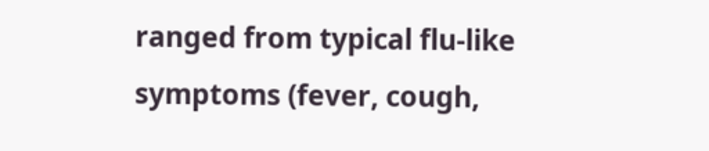ranged from typical flu-like symptoms (fever, cough,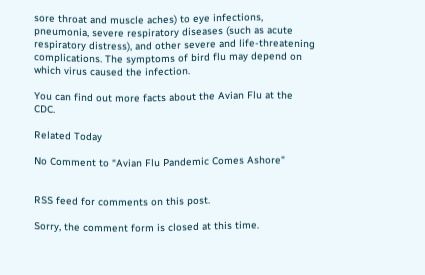sore throat and muscle aches) to eye infections, pneumonia, severe respiratory diseases (such as acute respiratory distress), and other severe and life-threatening complications. The symptoms of bird flu may depend on which virus caused the infection.

You can find out more facts about the Avian Flu at the CDC.

Related Today

No Comment to “Avian Flu Pandemic Comes Ashore”


RSS feed for comments on this post.

Sorry, the comment form is closed at this time.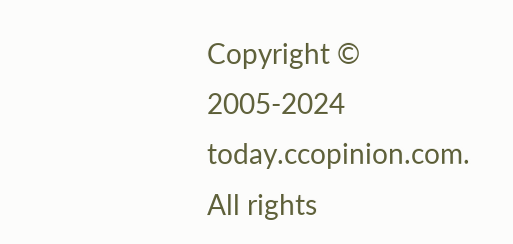Copyright © 2005-2024 today.ccopinion.com. All rights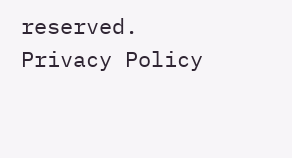reserved.
Privacy Policy